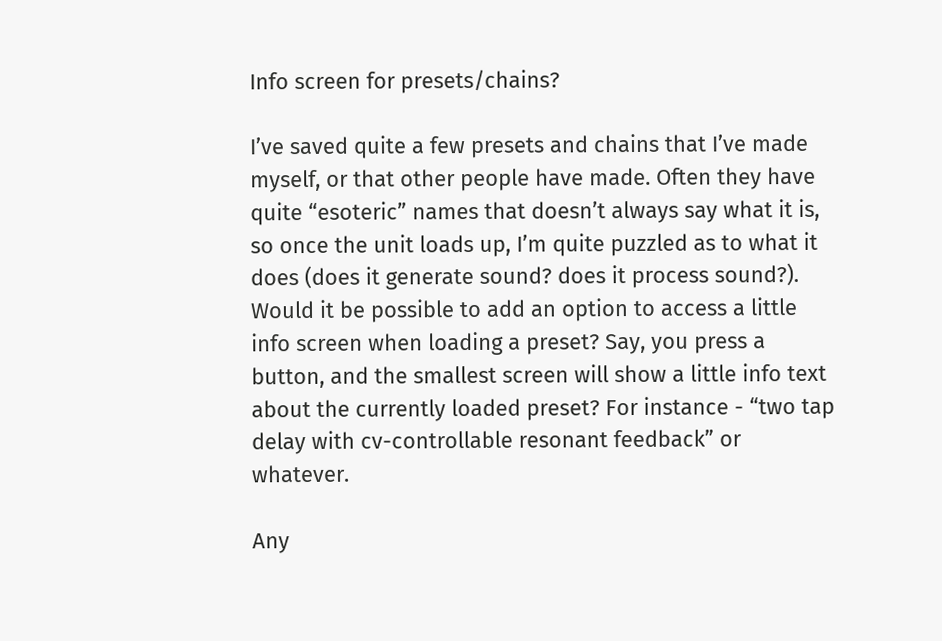Info screen for presets/chains?

I’ve saved quite a few presets and chains that I’ve made myself, or that other people have made. Often they have quite “esoteric” names that doesn’t always say what it is, so once the unit loads up, I’m quite puzzled as to what it does (does it generate sound? does it process sound?). Would it be possible to add an option to access a little info screen when loading a preset? Say, you press a button, and the smallest screen will show a little info text about the currently loaded preset? For instance - “two tap delay with cv-controllable resonant feedback” or whatever.

Any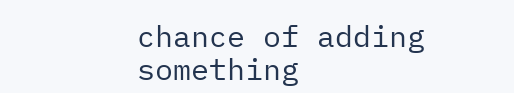chance of adding something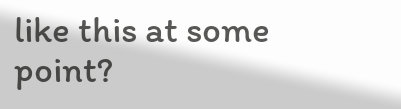like this at some point?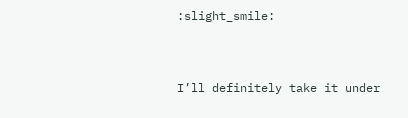:slight_smile:


I’ll definitely take it under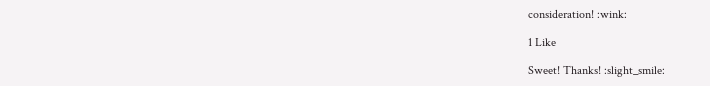consideration! :wink:

1 Like

Sweet! Thanks! :slight_smile: